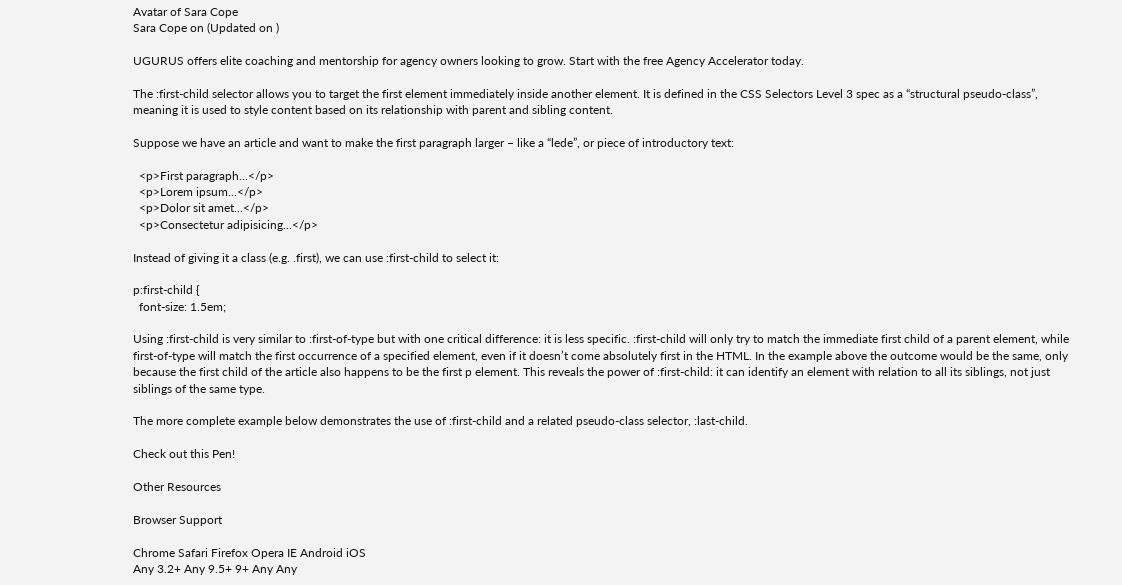Avatar of Sara Cope
Sara Cope on (Updated on )

UGURUS offers elite coaching and mentorship for agency owners looking to grow. Start with the free Agency Accelerator today.

The :first-child selector allows you to target the first element immediately inside another element. It is defined in the CSS Selectors Level 3 spec as a “structural pseudo-class”, meaning it is used to style content based on its relationship with parent and sibling content.

Suppose we have an article and want to make the first paragraph larger – like a “lede”, or piece of introductory text:

  <p>First paragraph...</p>
  <p>Lorem ipsum...</p>
  <p>Dolor sit amet...</p>
  <p>Consectetur adipisicing...</p>

Instead of giving it a class (e.g. .first), we can use :first-child to select it:

p:first-child {
  font-size: 1.5em;

Using :first-child is very similar to :first-of-type but with one critical difference: it is less specific. :first-child will only try to match the immediate first child of a parent element, while first-of-type will match the first occurrence of a specified element, even if it doesn’t come absolutely first in the HTML. In the example above the outcome would be the same, only because the first child of the article also happens to be the first p element. This reveals the power of :first-child: it can identify an element with relation to all its siblings, not just siblings of the same type.

The more complete example below demonstrates the use of :first-child and a related pseudo-class selector, :last-child.

Check out this Pen!

Other Resources

Browser Support

Chrome Safari Firefox Opera IE Android iOS
Any 3.2+ Any 9.5+ 9+ Any Any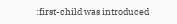:first-child was introduced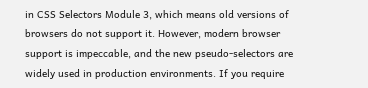in CSS Selectors Module 3, which means old versions of browsers do not support it. However, modern browser support is impeccable, and the new pseudo-selectors are widely used in production environments. If you require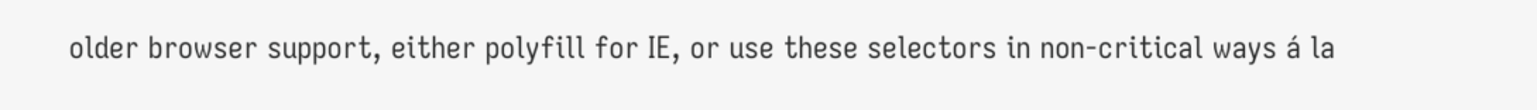older browser support, either polyfill for IE, or use these selectors in non-critical ways á la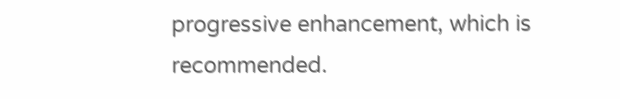progressive enhancement, which is recommended.